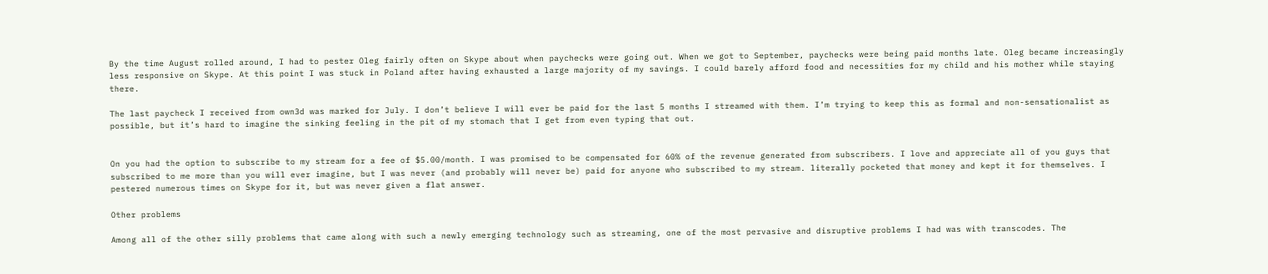By the time August rolled around, I had to pester Oleg fairly often on Skype about when paychecks were going out. When we got to September, paychecks were being paid months late. Oleg became increasingly less responsive on Skype. At this point I was stuck in Poland after having exhausted a large majority of my savings. I could barely afford food and necessities for my child and his mother while staying there.

The last paycheck I received from own3d was marked for July. I don’t believe I will ever be paid for the last 5 months I streamed with them. I’m trying to keep this as formal and non-sensationalist as possible, but it’s hard to imagine the sinking feeling in the pit of my stomach that I get from even typing that out.


On you had the option to subscribe to my stream for a fee of $5.00/month. I was promised to be compensated for 60% of the revenue generated from subscribers. I love and appreciate all of you guys that subscribed to me more than you will ever imagine, but I was never (and probably will never be) paid for anyone who subscribed to my stream. literally pocketed that money and kept it for themselves. I pestered numerous times on Skype for it, but was never given a flat answer.

Other problems

Among all of the other silly problems that came along with such a newly emerging technology such as streaming, one of the most pervasive and disruptive problems I had was with transcodes. The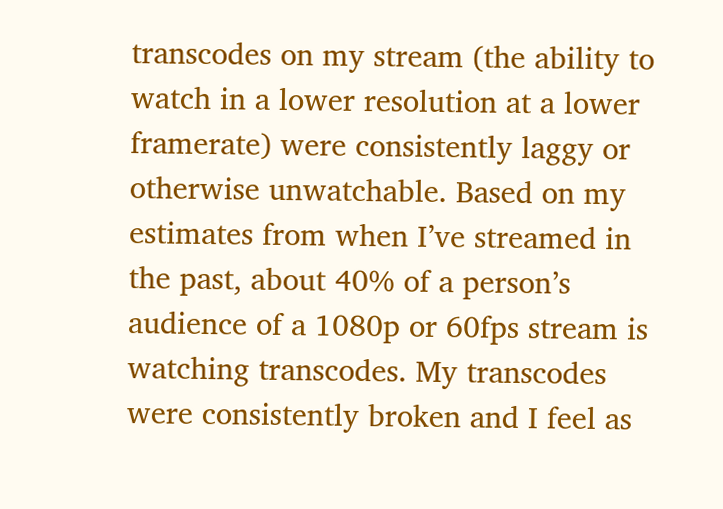transcodes on my stream (the ability to watch in a lower resolution at a lower framerate) were consistently laggy or otherwise unwatchable. Based on my estimates from when I’ve streamed in the past, about 40% of a person’s audience of a 1080p or 60fps stream is watching transcodes. My transcodes were consistently broken and I feel as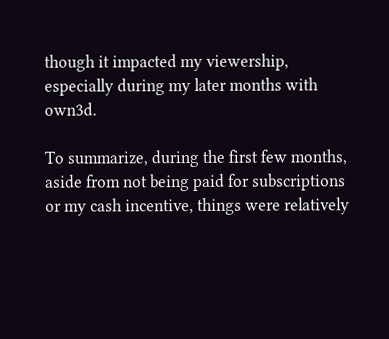though it impacted my viewership, especially during my later months with own3d.

To summarize, during the first few months, aside from not being paid for subscriptions or my cash incentive, things were relatively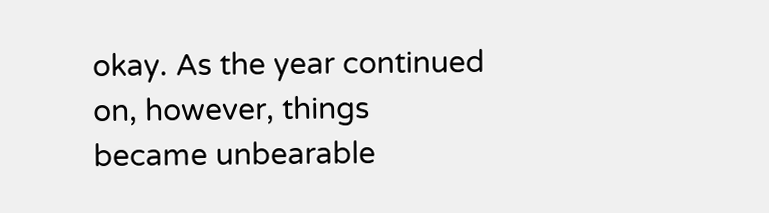okay. As the year continued on, however, things became unbearable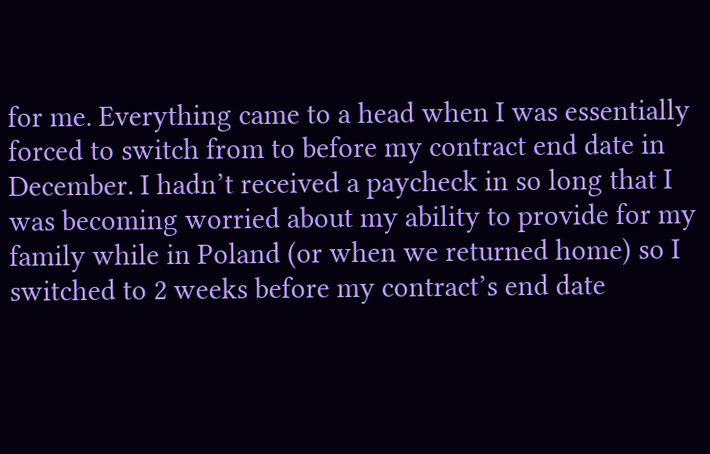for me. Everything came to a head when I was essentially forced to switch from to before my contract end date in December. I hadn’t received a paycheck in so long that I was becoming worried about my ability to provide for my family while in Poland (or when we returned home) so I switched to 2 weeks before my contract’s end date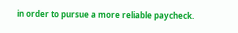in order to pursue a more reliable paycheck.